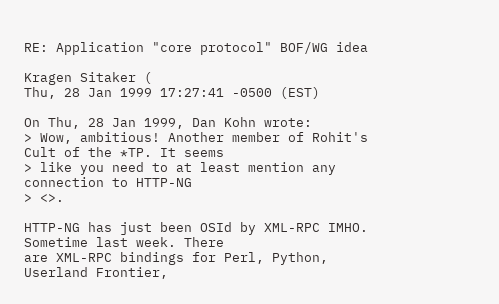RE: Application "core protocol" BOF/WG idea

Kragen Sitaker (
Thu, 28 Jan 1999 17:27:41 -0500 (EST)

On Thu, 28 Jan 1999, Dan Kohn wrote:
> Wow, ambitious! Another member of Rohit's Cult of the *TP. It seems
> like you need to at least mention any connection to HTTP-NG
> <>.

HTTP-NG has just been OSId by XML-RPC IMHO. Sometime last week. There
are XML-RPC bindings for Perl, Python, Userland Frontier,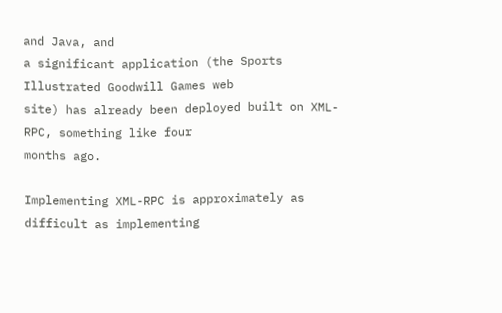and Java, and
a significant application (the Sports Illustrated Goodwill Games web
site) has already been deployed built on XML-RPC, something like four
months ago.

Implementing XML-RPC is approximately as difficult as implementing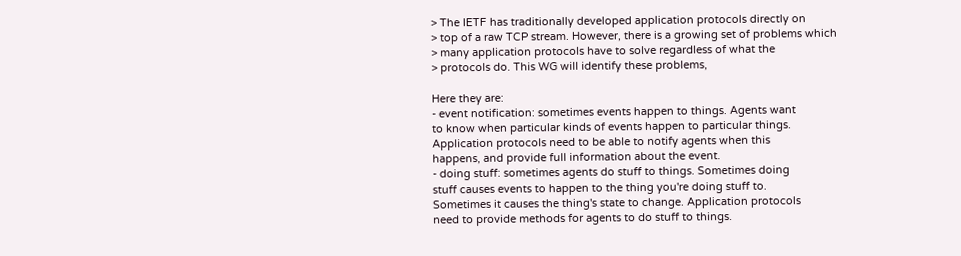> The IETF has traditionally developed application protocols directly on
> top of a raw TCP stream. However, there is a growing set of problems which
> many application protocols have to solve regardless of what the
> protocols do. This WG will identify these problems,

Here they are:
- event notification: sometimes events happen to things. Agents want
to know when particular kinds of events happen to particular things.
Application protocols need to be able to notify agents when this
happens, and provide full information about the event.
- doing stuff: sometimes agents do stuff to things. Sometimes doing
stuff causes events to happen to the thing you're doing stuff to.
Sometimes it causes the thing's state to change. Application protocols
need to provide methods for agents to do stuff to things.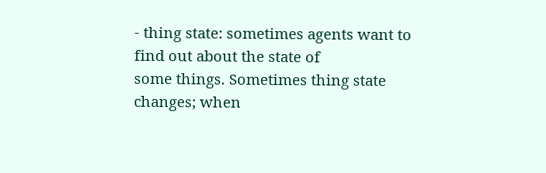- thing state: sometimes agents want to find out about the state of
some things. Sometimes thing state changes; when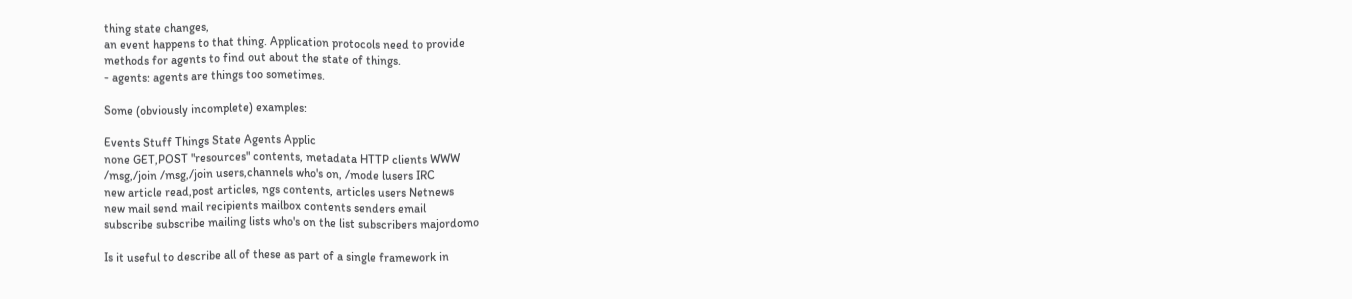thing state changes,
an event happens to that thing. Application protocols need to provide
methods for agents to find out about the state of things.
- agents: agents are things too sometimes.

Some (obviously incomplete) examples:

Events Stuff Things State Agents Applic
none GET,POST "resources" contents, metadata HTTP clients WWW
/msg,/join /msg,/join users,channels who's on, /mode lusers IRC
new article read,post articles, ngs contents, articles users Netnews
new mail send mail recipients mailbox contents senders email
subscribe subscribe mailing lists who's on the list subscribers majordomo

Is it useful to describe all of these as part of a single framework in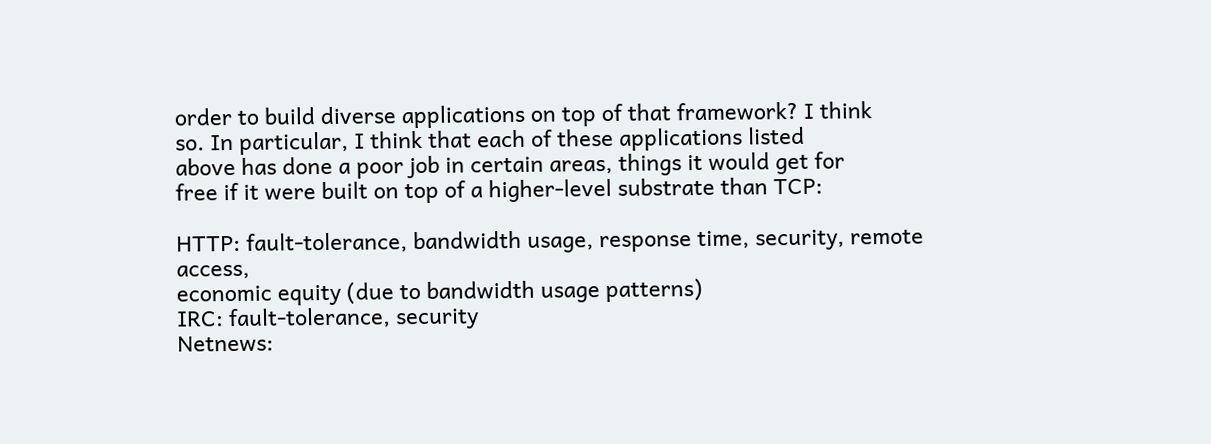order to build diverse applications on top of that framework? I think
so. In particular, I think that each of these applications listed
above has done a poor job in certain areas, things it would get for
free if it were built on top of a higher-level substrate than TCP:

HTTP: fault-tolerance, bandwidth usage, response time, security, remote access,
economic equity (due to bandwidth usage patterns)
IRC: fault-tolerance, security
Netnews: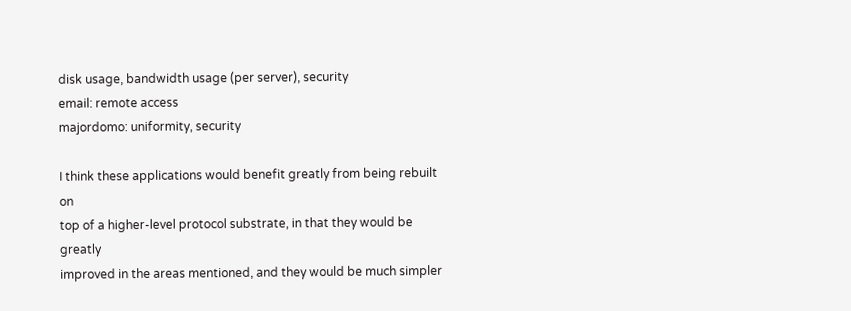disk usage, bandwidth usage (per server), security
email: remote access
majordomo: uniformity, security

I think these applications would benefit greatly from being rebuilt on
top of a higher-level protocol substrate, in that they would be greatly
improved in the areas mentioned, and they would be much simpler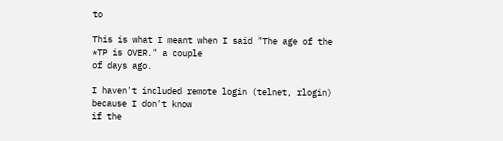to

This is what I meant when I said "The age of the *TP is OVER." a couple
of days ago.

I haven't included remote login (telnet, rlogin) because I don't know
if the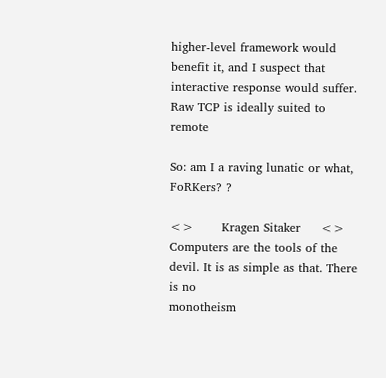higher-level framework would benefit it, and I suspect that
interactive response would suffer. Raw TCP is ideally suited to remote

So: am I a raving lunatic or what, FoRKers? ?

<>       Kragen Sitaker     <>
Computers are the tools of the devil. It is as simple as that. There is no
monotheism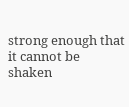strong enough that it cannot be shaken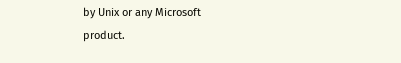by Unix or any Microsoft
product.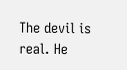The devil is real. He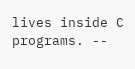lives inside C programs. --